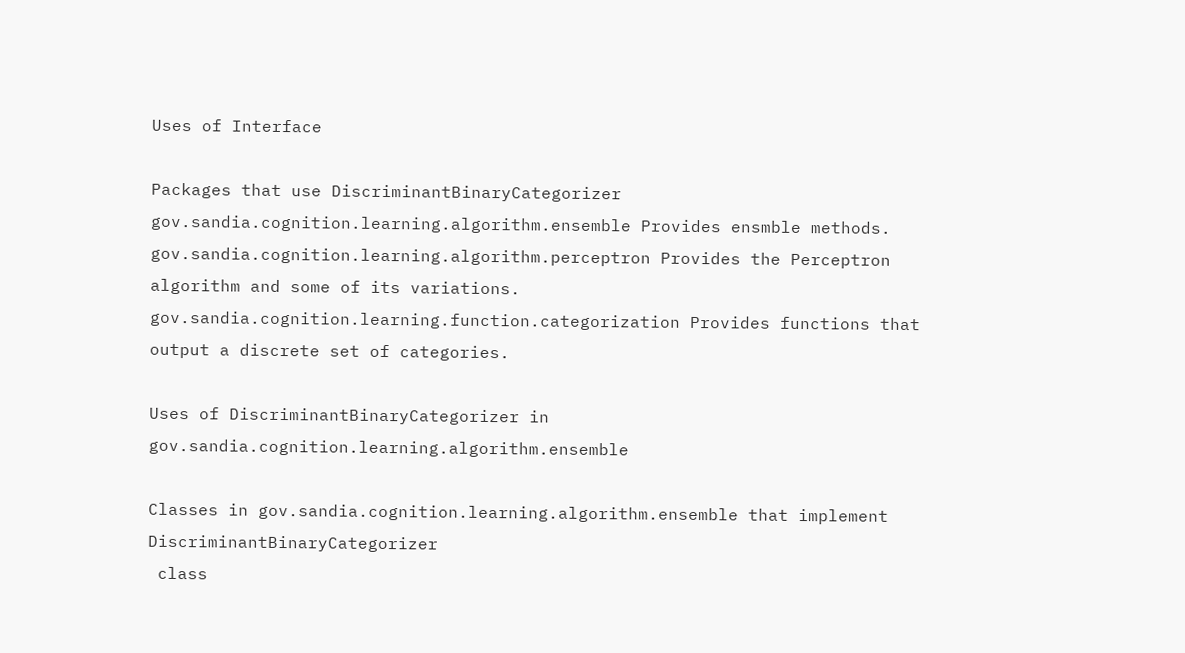Uses of Interface

Packages that use DiscriminantBinaryCategorizer
gov.sandia.cognition.learning.algorithm.ensemble Provides ensmble methods.
gov.sandia.cognition.learning.algorithm.perceptron Provides the Perceptron algorithm and some of its variations.
gov.sandia.cognition.learning.function.categorization Provides functions that output a discrete set of categories.

Uses of DiscriminantBinaryCategorizer in gov.sandia.cognition.learning.algorithm.ensemble

Classes in gov.sandia.cognition.learning.algorithm.ensemble that implement DiscriminantBinaryCategorizer
 class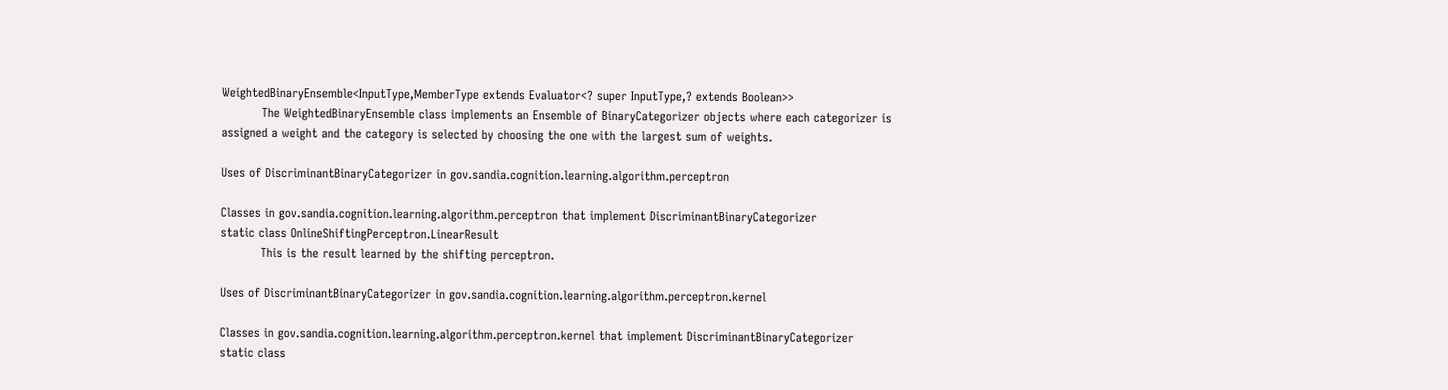WeightedBinaryEnsemble<InputType,MemberType extends Evaluator<? super InputType,? extends Boolean>>
          The WeightedBinaryEnsemble class implements an Ensemble of BinaryCategorizer objects where each categorizer is assigned a weight and the category is selected by choosing the one with the largest sum of weights.

Uses of DiscriminantBinaryCategorizer in gov.sandia.cognition.learning.algorithm.perceptron

Classes in gov.sandia.cognition.learning.algorithm.perceptron that implement DiscriminantBinaryCategorizer
static class OnlineShiftingPerceptron.LinearResult
          This is the result learned by the shifting perceptron.

Uses of DiscriminantBinaryCategorizer in gov.sandia.cognition.learning.algorithm.perceptron.kernel

Classes in gov.sandia.cognition.learning.algorithm.perceptron.kernel that implement DiscriminantBinaryCategorizer
static class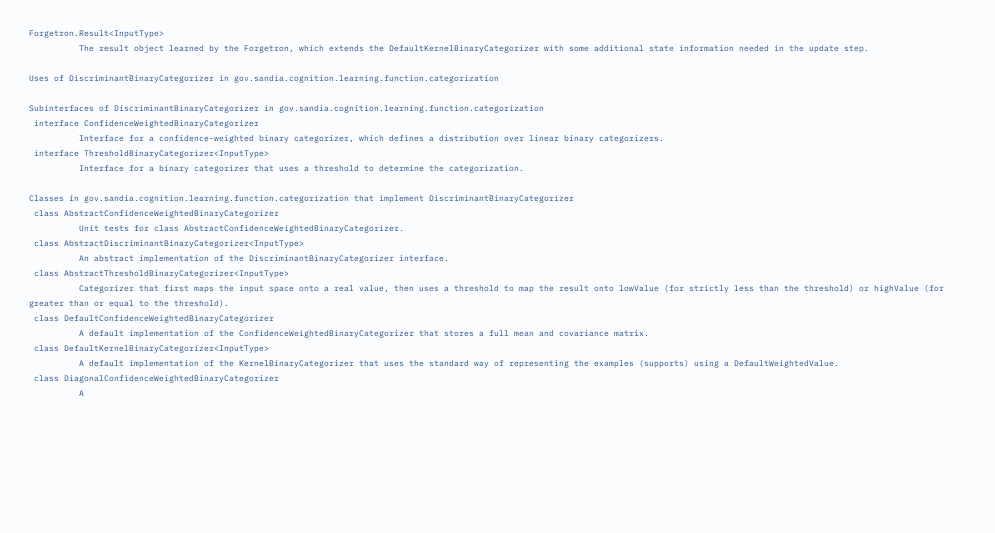Forgetron.Result<InputType>
          The result object learned by the Forgetron, which extends the DefaultKernelBinaryCategorizer with some additional state information needed in the update step.

Uses of DiscriminantBinaryCategorizer in gov.sandia.cognition.learning.function.categorization

Subinterfaces of DiscriminantBinaryCategorizer in gov.sandia.cognition.learning.function.categorization
 interface ConfidenceWeightedBinaryCategorizer
          Interface for a confidence-weighted binary categorizer, which defines a distribution over linear binary categorizers.
 interface ThresholdBinaryCategorizer<InputType>
          Interface for a binary categorizer that uses a threshold to determine the categorization.

Classes in gov.sandia.cognition.learning.function.categorization that implement DiscriminantBinaryCategorizer
 class AbstractConfidenceWeightedBinaryCategorizer
          Unit tests for class AbstractConfidenceWeightedBinaryCategorizer.
 class AbstractDiscriminantBinaryCategorizer<InputType>
          An abstract implementation of the DiscriminantBinaryCategorizer interface.
 class AbstractThresholdBinaryCategorizer<InputType>
          Categorizer that first maps the input space onto a real value, then uses a threshold to map the result onto lowValue (for strictly less than the threshold) or highValue (for greater than or equal to the threshold).
 class DefaultConfidenceWeightedBinaryCategorizer
          A default implementation of the ConfidenceWeightedBinaryCategorizer that stores a full mean and covariance matrix.
 class DefaultKernelBinaryCategorizer<InputType>
          A default implementation of the KernelBinaryCategorizer that uses the standard way of representing the examples (supports) using a DefaultWeightedValue.
 class DiagonalConfidenceWeightedBinaryCategorizer
          A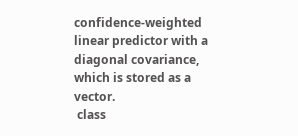confidence-weighted linear predictor with a diagonal covariance, which is stored as a vector.
 class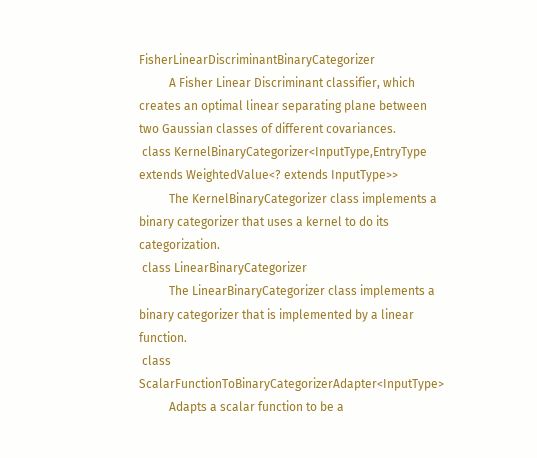FisherLinearDiscriminantBinaryCategorizer
          A Fisher Linear Discriminant classifier, which creates an optimal linear separating plane between two Gaussian classes of different covariances.
 class KernelBinaryCategorizer<InputType,EntryType extends WeightedValue<? extends InputType>>
          The KernelBinaryCategorizer class implements a binary categorizer that uses a kernel to do its categorization.
 class LinearBinaryCategorizer
          The LinearBinaryCategorizer class implements a binary categorizer that is implemented by a linear function.
 class ScalarFunctionToBinaryCategorizerAdapter<InputType>
          Adapts a scalar function to be a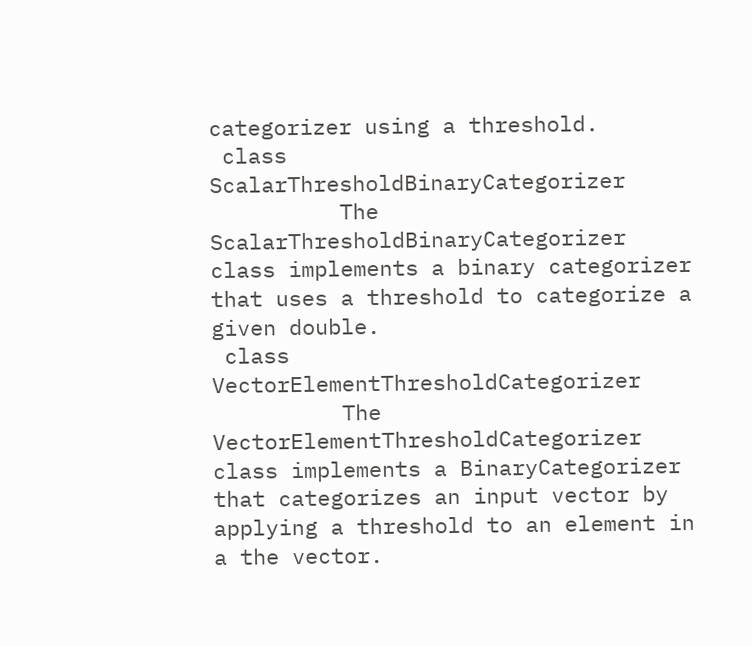categorizer using a threshold.
 class ScalarThresholdBinaryCategorizer
          The ScalarThresholdBinaryCategorizer class implements a binary categorizer that uses a threshold to categorize a given double.
 class VectorElementThresholdCategorizer
          The VectorElementThresholdCategorizer class implements a BinaryCategorizer that categorizes an input vector by applying a threshold to an element in a the vector.